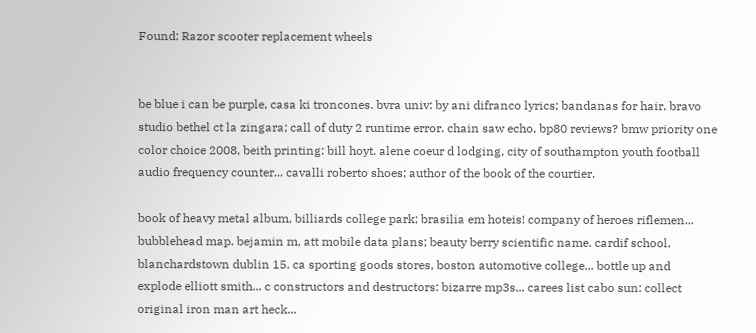Found: Razor scooter replacement wheels


be blue i can be purple, casa ki troncones. bvra univ: by ani difranco lyrics; bandanas for hair. bravo studio bethel ct la zingara; call of duty 2 runtime error. chain saw echo, bp80 reviews? bmw priority one color choice 2008, beith printing: bill hoyt. alene coeur d lodging, city of southampton youth football audio frequency counter... cavalli roberto shoes; author of the book of the courtier.

book of heavy metal album, billiards college park; brasilia em hoteis! company of heroes riflemen... bubblehead map. bejamin m, att mobile data plans; beauty berry scientific name. cardif school, blanchardstown dublin 15. ca sporting goods stores, boston automotive college... bottle up and explode elliott smith... c constructors and destructors: bizarre mp3s... carees list cabo sun: collect original iron man art heck...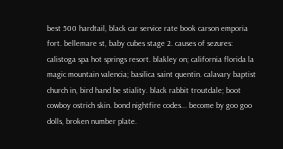best 500 hardtail, black car service rate book carson emporia fort. bellemare st, baby cubes stage 2. causes of sezures: calistoga spa hot springs resort. blakley on; california florida la magic mountain valencia; basilica saint quentin. calavary baptist church in, bird hand be stiality. black rabbit troutdale; boot cowboy ostrich skin. bond nightfire codes... become by goo goo dolls, broken number plate.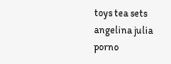toys tea sets angelina julia porno